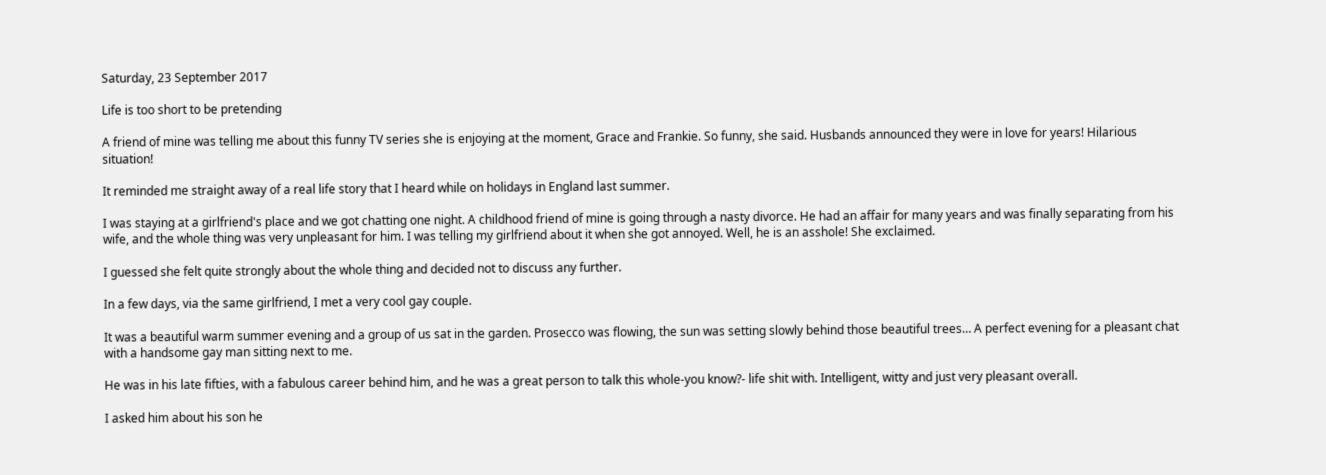Saturday, 23 September 2017

Life is too short to be pretending

A friend of mine was telling me about this funny TV series she is enjoying at the moment, Grace and Frankie. So funny, she said. Husbands announced they were in love for years! Hilarious situation!

It reminded me straight away of a real life story that I heard while on holidays in England last summer.

I was staying at a girlfriend's place and we got chatting one night. A childhood friend of mine is going through a nasty divorce. He had an affair for many years and was finally separating from his wife, and the whole thing was very unpleasant for him. I was telling my girlfriend about it when she got annoyed. Well, he is an asshole! She exclaimed.

I guessed she felt quite strongly about the whole thing and decided not to discuss any further.

In a few days, via the same girlfriend, I met a very cool gay couple.

It was a beautiful warm summer evening and a group of us sat in the garden. Prosecco was flowing, the sun was setting slowly behind those beautiful trees… A perfect evening for a pleasant chat with a handsome gay man sitting next to me.

He was in his late fifties, with a fabulous career behind him, and he was a great person to talk this whole-you know?- life shit with. Intelligent, witty and just very pleasant overall.

I asked him about his son he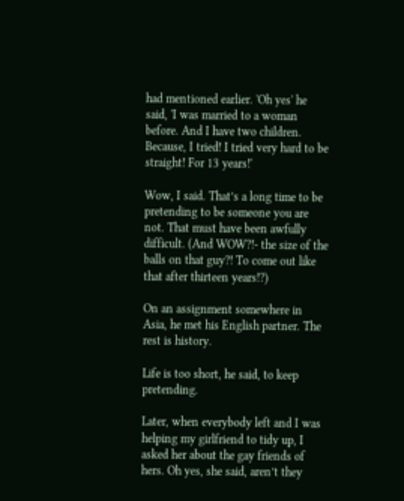had mentioned earlier. 'Oh yes' he said, 'I was married to a woman before. And I have two children. Because, I tried! I tried very hard to be straight! For 13 years!'

Wow, I said. That’s a long time to be pretending to be someone you are not. That must have been awfully difficult. (And WOW?!- the size of the balls on that guy?! To come out like that after thirteen years!?)

On an assignment somewhere in Asia, he met his English partner. The rest is history.

Life is too short, he said, to keep pretending.

Later, when everybody left and I was helping my girlfriend to tidy up, I asked her about the gay friends of hers. Oh yes, she said, aren’t they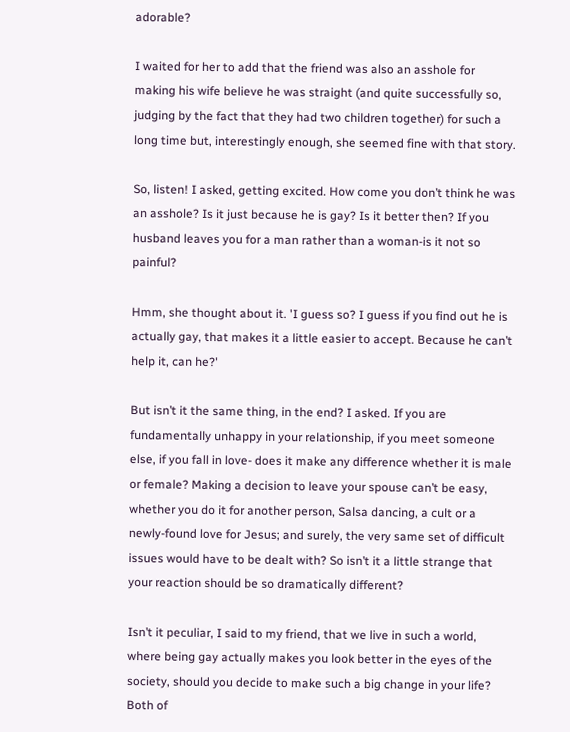adorable?

I waited for her to add that the friend was also an asshole for making his wife believe he was straight (and quite successfully so, judging by the fact that they had two children together) for such a long time but, interestingly enough, she seemed fine with that story.

So, listen! I asked, getting excited. How come you don’t think he was an asshole? Is it just because he is gay? Is it better then? If you husband leaves you for a man rather than a woman-is it not so painful?

Hmm, she thought about it. 'I guess so? I guess if you find out he is actually gay, that makes it a little easier to accept. Because he can’t help it, can he?'

But isn’t it the same thing, in the end? I asked. If you are fundamentally unhappy in your relationship, if you meet someone else, if you fall in love- does it make any difference whether it is male or female? Making a decision to leave your spouse can’t be easy, whether you do it for another person, Salsa dancing, a cult or a newly-found love for Jesus; and surely, the very same set of difficult issues would have to be dealt with? So isn’t it a little strange that your reaction should be so dramatically different?

Isn’t it peculiar, I said to my friend, that we live in such a world, where being gay actually makes you look better in the eyes of the society, should you decide to make such a big change in your life? Both of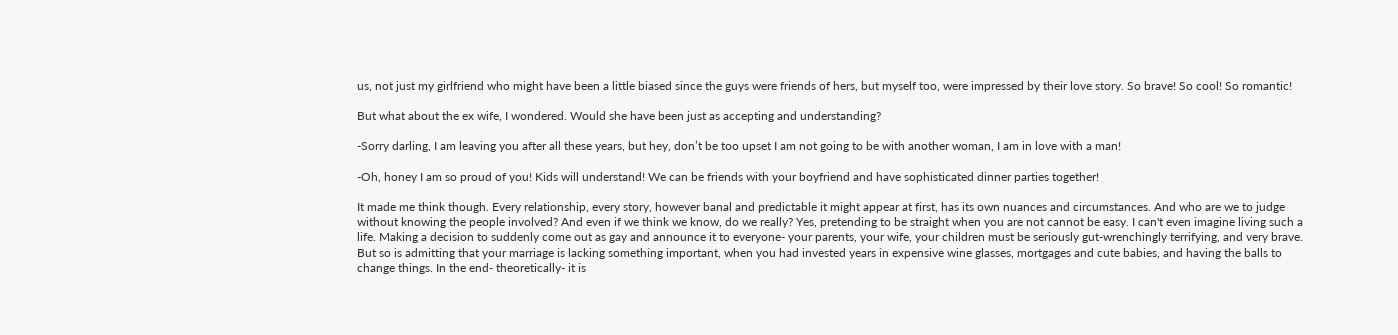us, not just my girlfriend who might have been a little biased since the guys were friends of hers, but myself too, were impressed by their love story. So brave! So cool! So romantic!

But what about the ex wife, I wondered. Would she have been just as accepting and understanding?

-Sorry darling, I am leaving you after all these years, but hey, don’t be too upset I am not going to be with another woman, I am in love with a man!

-Oh, honey I am so proud of you! Kids will understand! We can be friends with your boyfriend and have sophisticated dinner parties together!

It made me think though. Every relationship, every story, however banal and predictable it might appear at first, has its own nuances and circumstances. And who are we to judge without knowing the people involved? And even if we think we know, do we really? Yes, pretending to be straight when you are not cannot be easy. I can't even imagine living such a life. Making a decision to suddenly come out as gay and announce it to everyone- your parents, your wife, your children must be seriously gut-wrenchingly terrifying, and very brave. But so is admitting that your marriage is lacking something important, when you had invested years in expensive wine glasses, mortgages and cute babies, and having the balls to change things. In the end- theoretically- it is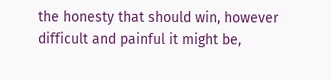the honesty that should win, however difficult and painful it might be,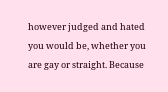however judged and hated you would be, whether you are gay or straight. Because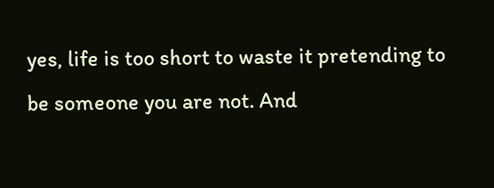yes, life is too short to waste it pretending to be someone you are not. And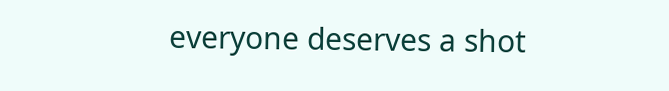everyone deserves a shot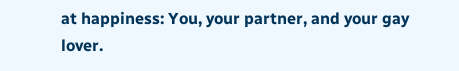at happiness: You, your partner, and your gay lover.